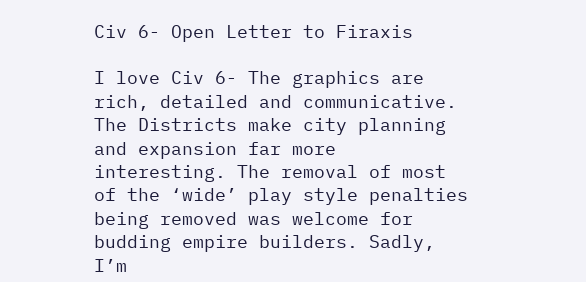Civ 6- Open Letter to Firaxis

I love Civ 6- The graphics are rich, detailed and communicative. The Districts make city planning and expansion far more interesting. The removal of most of the ‘wide’ play style penalties being removed was welcome for budding empire builders. Sadly, I’m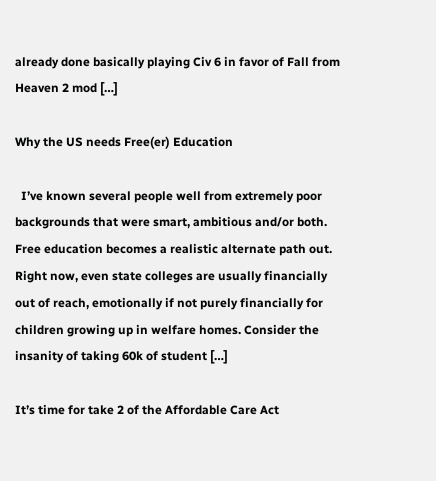already done basically playing Civ 6 in favor of Fall from Heaven 2 mod […]

Why the US needs Free(er) Education

  I’ve known several people well from extremely poor backgrounds that were smart, ambitious and/or both. Free education becomes a realistic alternate path out. Right now, even state colleges are usually financially out of reach, emotionally if not purely financially for children growing up in welfare homes. Consider the insanity of taking 60k of student […]

It’s time for take 2 of the Affordable Care Act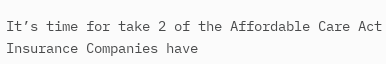It’s time for take 2 of the Affordable Care Act Insurance Companies have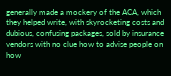generally made a mockery of the ACA, which they helped write, with skyrocketing costs and dubious, confusing packages, sold by insurance vendors with no clue how to advise people on how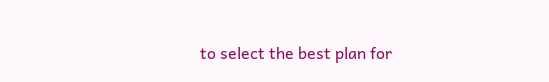to select the best plan for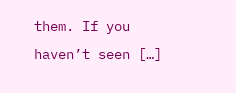them. If you haven’t seen […]